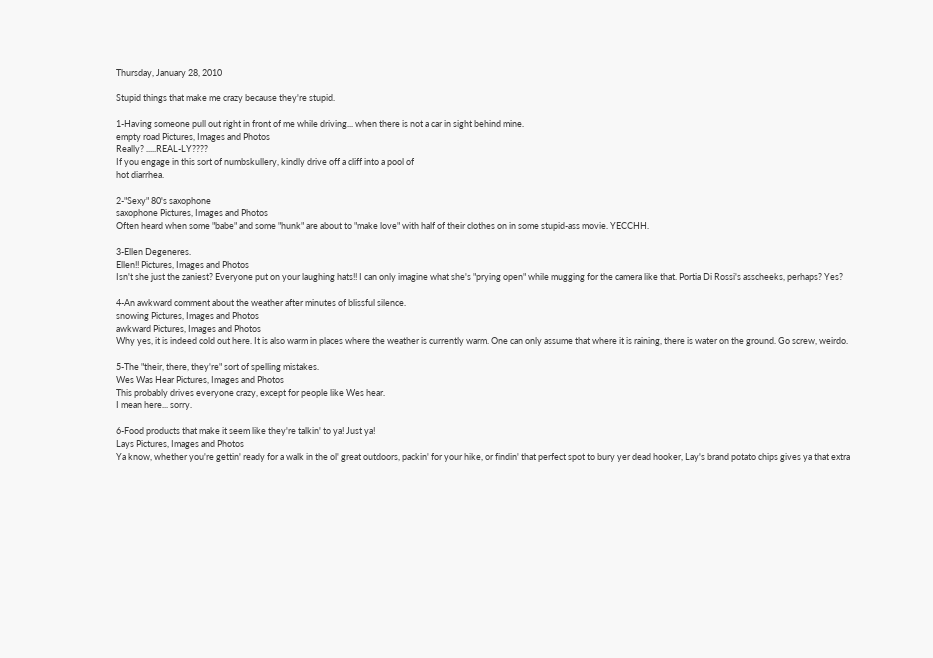Thursday, January 28, 2010

Stupid things that make me crazy because they're stupid.

1-Having someone pull out right in front of me while driving... when there is not a car in sight behind mine.
empty road Pictures, Images and Photos
Really? .....REAL-LY????
If you engage in this sort of numbskullery, kindly drive off a cliff into a pool of
hot diarrhea.

2-"Sexy" 80's saxophone
saxophone Pictures, Images and Photos
Often heard when some "babe" and some "hunk" are about to "make love" with half of their clothes on in some stupid-ass movie. YECCHH.

3-Ellen Degeneres.
Ellen!! Pictures, Images and Photos
Isn't she just the zaniest? Everyone put on your laughing hats!! I can only imagine what she's "prying open" while mugging for the camera like that. Portia Di Rossi's asscheeks, perhaps? Yes?

4-An awkward comment about the weather after minutes of blissful silence.
snowing Pictures, Images and Photos
awkward Pictures, Images and Photos
Why yes, it is indeed cold out here. It is also warm in places where the weather is currently warm. One can only assume that where it is raining, there is water on the ground. Go screw, weirdo.

5-The "their, there, they're" sort of spelling mistakes.
Wes Was Hear Pictures, Images and Photos
This probably drives everyone crazy, except for people like Wes hear.
I mean here... sorry.

6-Food products that make it seem like they're talkin' to ya! Just ya!
Lays Pictures, Images and Photos
Ya know, whether you're gettin' ready for a walk in the ol' great outdoors, packin' for your hike, or findin' that perfect spot to bury yer dead hooker, Lay's brand potato chips gives ya that extra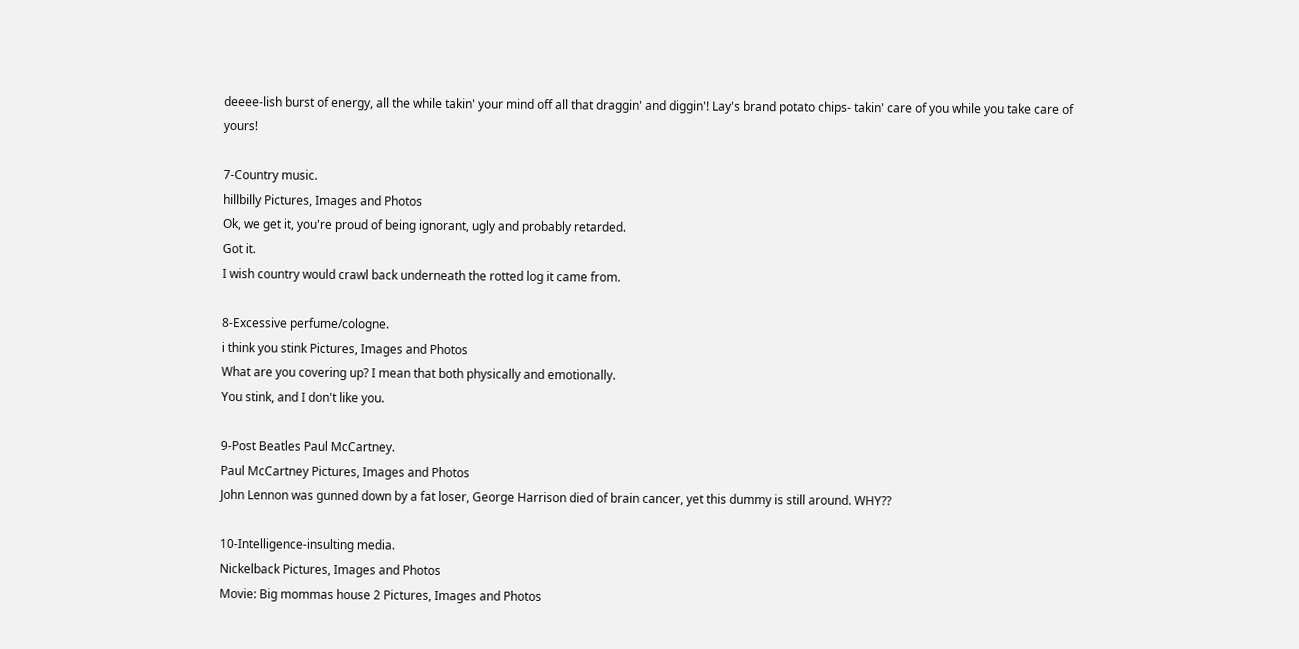deeee-lish burst of energy, all the while takin' your mind off all that draggin' and diggin'! Lay's brand potato chips- takin' care of you while you take care of yours!

7-Country music.
hillbilly Pictures, Images and Photos
Ok, we get it, you're proud of being ignorant, ugly and probably retarded.
Got it.
I wish country would crawl back underneath the rotted log it came from.

8-Excessive perfume/cologne.
i think you stink Pictures, Images and Photos
What are you covering up? I mean that both physically and emotionally.
You stink, and I don't like you.

9-Post Beatles Paul McCartney.
Paul McCartney Pictures, Images and Photos
John Lennon was gunned down by a fat loser, George Harrison died of brain cancer, yet this dummy is still around. WHY??

10-Intelligence-insulting media.
Nickelback Pictures, Images and Photos
Movie: Big mommas house 2 Pictures, Images and Photos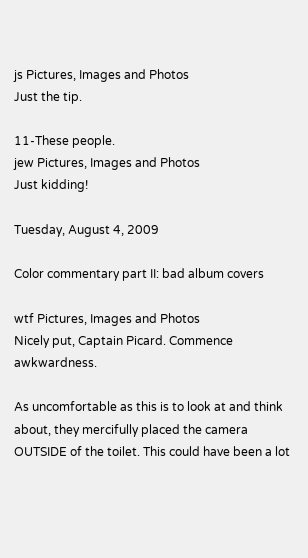js Pictures, Images and Photos
Just the tip.

11-These people.
jew Pictures, Images and Photos
Just kidding!

Tuesday, August 4, 2009

Color commentary part II: bad album covers

wtf Pictures, Images and Photos
Nicely put, Captain Picard. Commence awkwardness.

As uncomfortable as this is to look at and think about, they mercifully placed the camera OUTSIDE of the toilet. This could have been a lot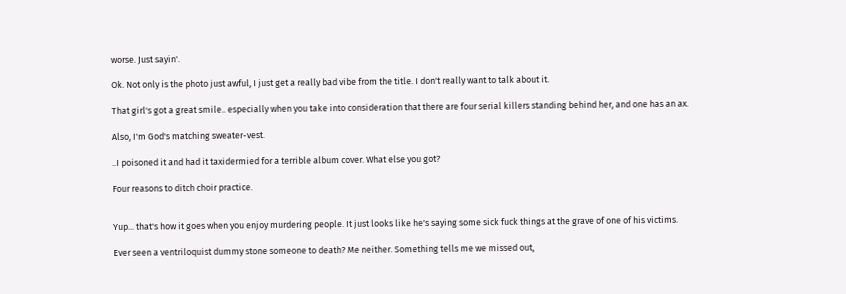worse. Just sayin'.

Ok. Not only is the photo just awful, I just get a really bad vibe from the title. I don't really want to talk about it.

That girl's got a great smile.. especially when you take into consideration that there are four serial killers standing behind her, and one has an ax.

Also, I'm God's matching sweater-vest.

..I poisoned it and had it taxidermied for a terrible album cover. What else you got?

Four reasons to ditch choir practice.


Yup... that's how it goes when you enjoy murdering people. It just looks like he's saying some sick fuck things at the grave of one of his victims.

Ever seen a ventriloquist dummy stone someone to death? Me neither. Something tells me we missed out,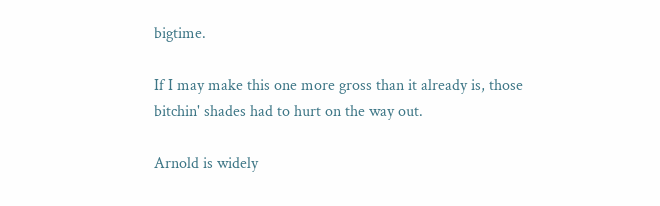bigtime.

If I may make this one more gross than it already is, those bitchin' shades had to hurt on the way out.

Arnold is widely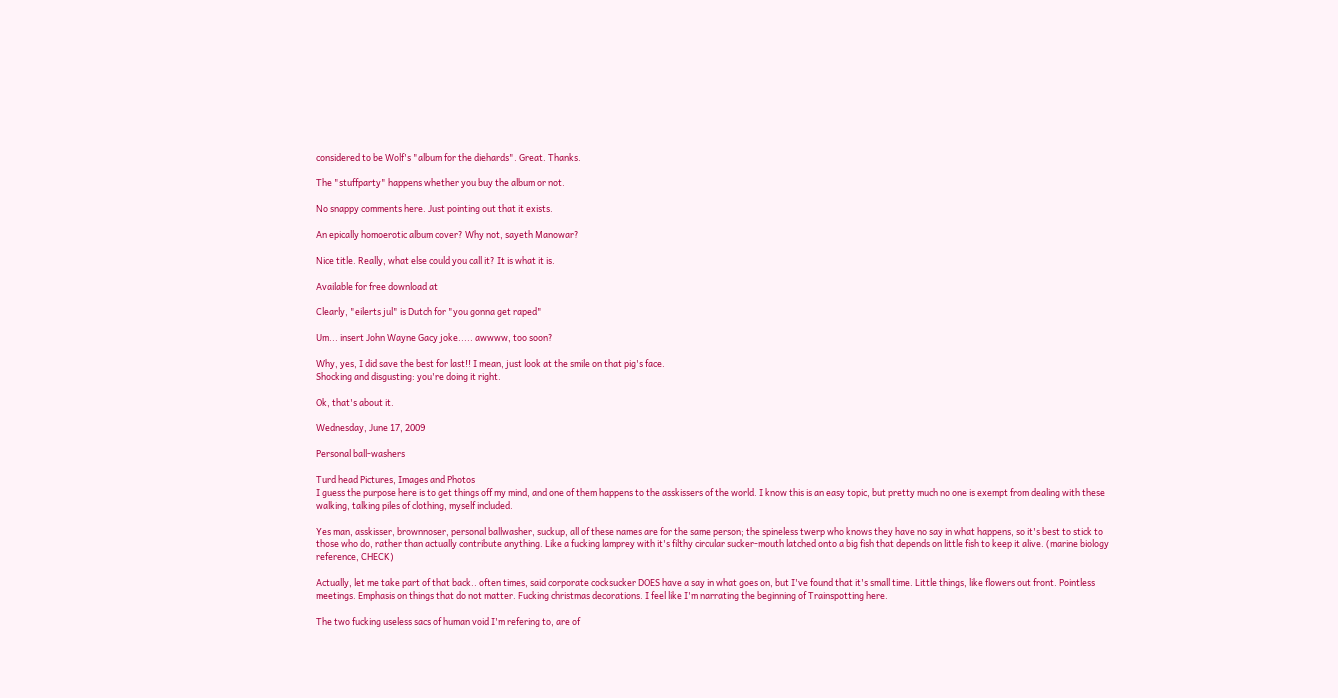considered to be Wolf's "album for the diehards". Great. Thanks.

The "stuffparty" happens whether you buy the album or not.

No snappy comments here. Just pointing out that it exists.

An epically homoerotic album cover? Why not, sayeth Manowar?

Nice title. Really, what else could you call it? It is what it is.

Available for free download at

Clearly, "eilerts jul" is Dutch for "you gonna get raped"

Um... insert John Wayne Gacy joke..... awwww, too soon?

Why, yes, I did save the best for last!! I mean, just look at the smile on that pig's face.
Shocking and disgusting: you're doing it right.

Ok, that's about it.

Wednesday, June 17, 2009

Personal ball-washers

Turd head Pictures, Images and Photos
I guess the purpose here is to get things off my mind, and one of them happens to the asskissers of the world. I know this is an easy topic, but pretty much no one is exempt from dealing with these walking, talking piles of clothing, myself included.

Yes man, asskisser, brownnoser, personal ballwasher, suckup, all of these names are for the same person; the spineless twerp who knows they have no say in what happens, so it's best to stick to those who do, rather than actually contribute anything. Like a fucking lamprey with it's filthy circular sucker-mouth latched onto a big fish that depends on little fish to keep it alive. (marine biology reference, CHECK)

Actually, let me take part of that back.. often times, said corporate cocksucker DOES have a say in what goes on, but I've found that it's small time. Little things, like flowers out front. Pointless meetings. Emphasis on things that do not matter. Fucking christmas decorations. I feel like I'm narrating the beginning of Trainspotting here.

The two fucking useless sacs of human void I'm refering to, are of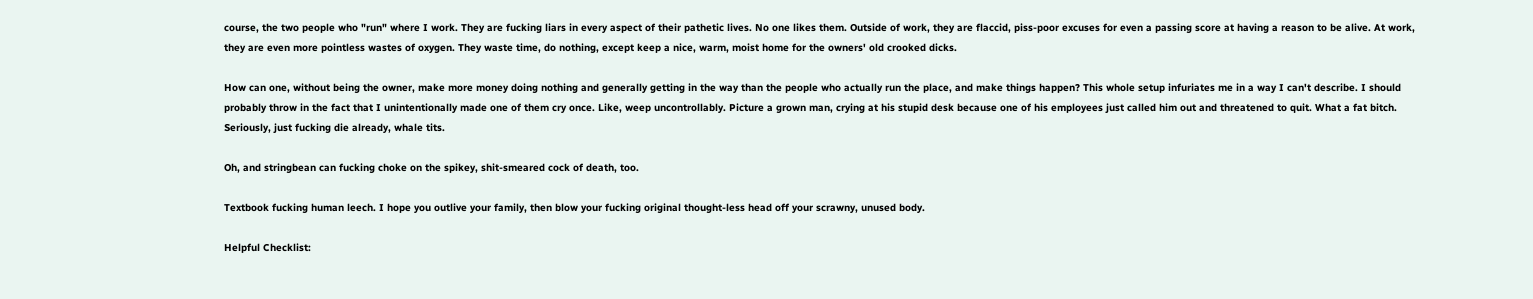course, the two people who "run" where I work. They are fucking liars in every aspect of their pathetic lives. No one likes them. Outside of work, they are flaccid, piss-poor excuses for even a passing score at having a reason to be alive. At work, they are even more pointless wastes of oxygen. They waste time, do nothing, except keep a nice, warm, moist home for the owners' old crooked dicks.

How can one, without being the owner, make more money doing nothing and generally getting in the way than the people who actually run the place, and make things happen? This whole setup infuriates me in a way I can't describe. I should probably throw in the fact that I unintentionally made one of them cry once. Like, weep uncontrollably. Picture a grown man, crying at his stupid desk because one of his employees just called him out and threatened to quit. What a fat bitch. Seriously, just fucking die already, whale tits.

Oh, and stringbean can fucking choke on the spikey, shit-smeared cock of death, too.

Textbook fucking human leech. I hope you outlive your family, then blow your fucking original thought-less head off your scrawny, unused body.

Helpful Checklist: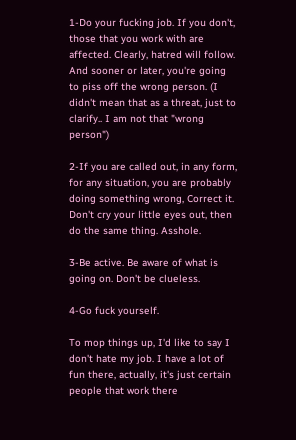1-Do your fucking job. If you don't, those that you work with are affected. Clearly, hatred will follow. And sooner or later, you're going to piss off the wrong person. (I didn't mean that as a threat, just to clarify.. I am not that "wrong person")

2-If you are called out, in any form, for any situation, you are probably doing something wrong, Correct it. Don't cry your little eyes out, then do the same thing. Asshole.

3-Be active. Be aware of what is going on. Don't be clueless.

4-Go fuck yourself.

To mop things up, I'd like to say I don't hate my job. I have a lot of fun there, actually, it's just certain people that work there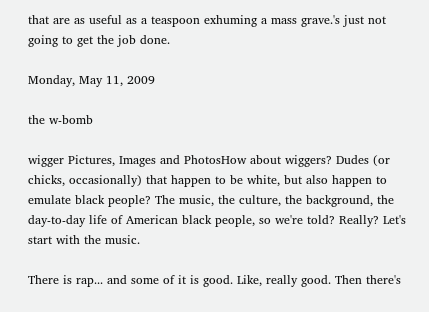that are as useful as a teaspoon exhuming a mass grave.'s just not going to get the job done.

Monday, May 11, 2009

the w-bomb

wigger Pictures, Images and PhotosHow about wiggers? Dudes (or chicks, occasionally) that happen to be white, but also happen to emulate black people? The music, the culture, the background, the day-to-day life of American black people, so we're told? Really? Let's start with the music.

There is rap... and some of it is good. Like, really good. Then there's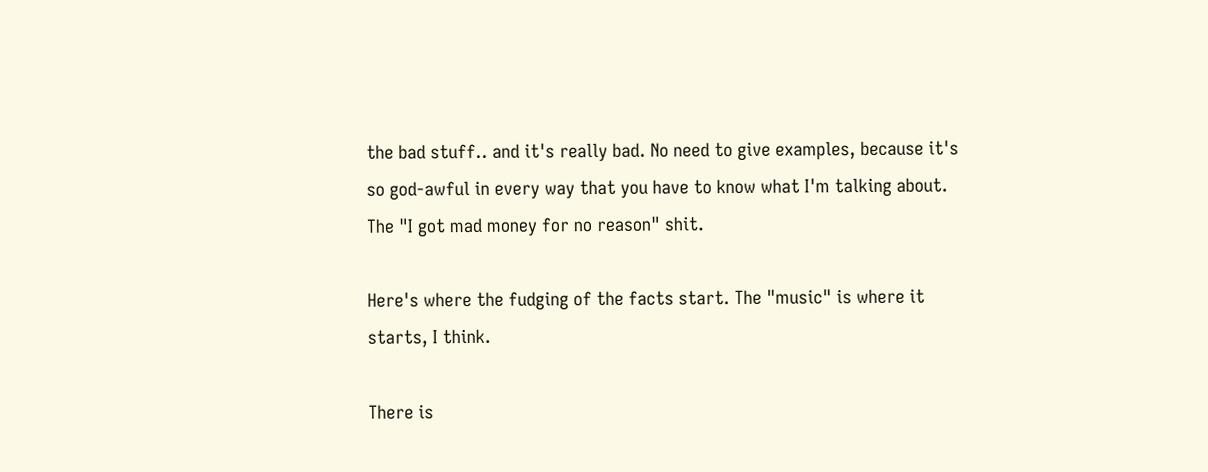the bad stuff.. and it's really bad. No need to give examples, because it's so god-awful in every way that you have to know what I'm talking about. The "I got mad money for no reason" shit.

Here's where the fudging of the facts start. The "music" is where it starts, I think.

There is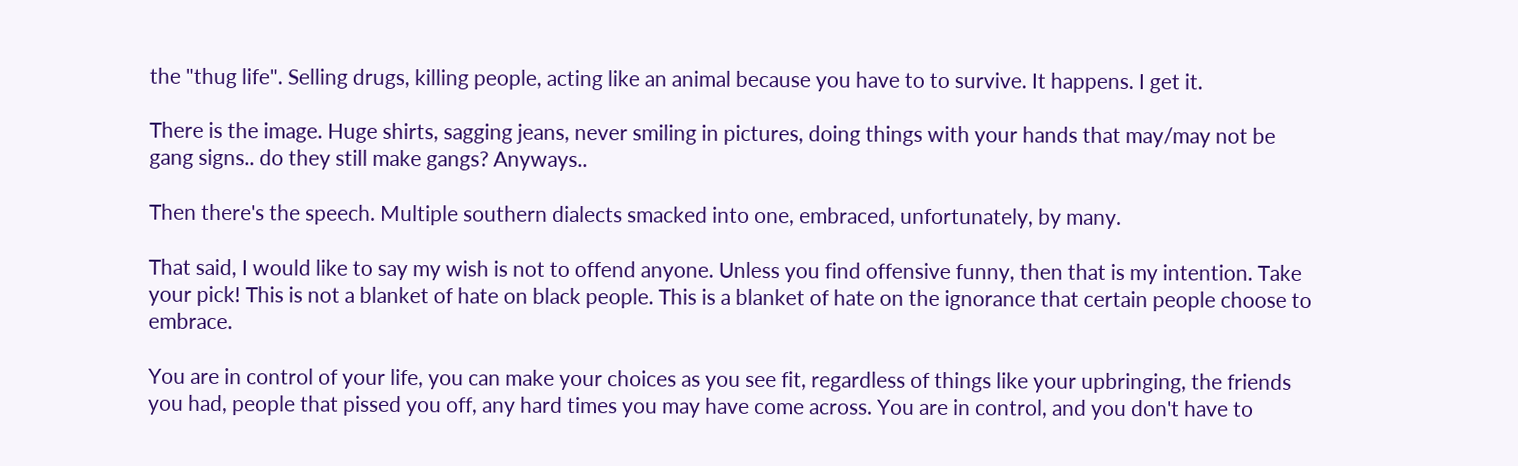the "thug life". Selling drugs, killing people, acting like an animal because you have to to survive. It happens. I get it.

There is the image. Huge shirts, sagging jeans, never smiling in pictures, doing things with your hands that may/may not be gang signs.. do they still make gangs? Anyways..

Then there's the speech. Multiple southern dialects smacked into one, embraced, unfortunately, by many.

That said, I would like to say my wish is not to offend anyone. Unless you find offensive funny, then that is my intention. Take your pick! This is not a blanket of hate on black people. This is a blanket of hate on the ignorance that certain people choose to embrace.

You are in control of your life, you can make your choices as you see fit, regardless of things like your upbringing, the friends you had, people that pissed you off, any hard times you may have come across. You are in control, and you don't have to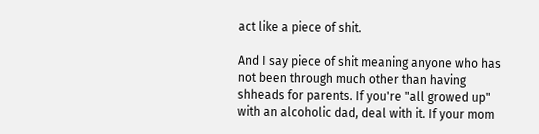act like a piece of shit.

And I say piece of shit meaning anyone who has not been through much other than having shheads for parents. If you're "all growed up" with an alcoholic dad, deal with it. If your mom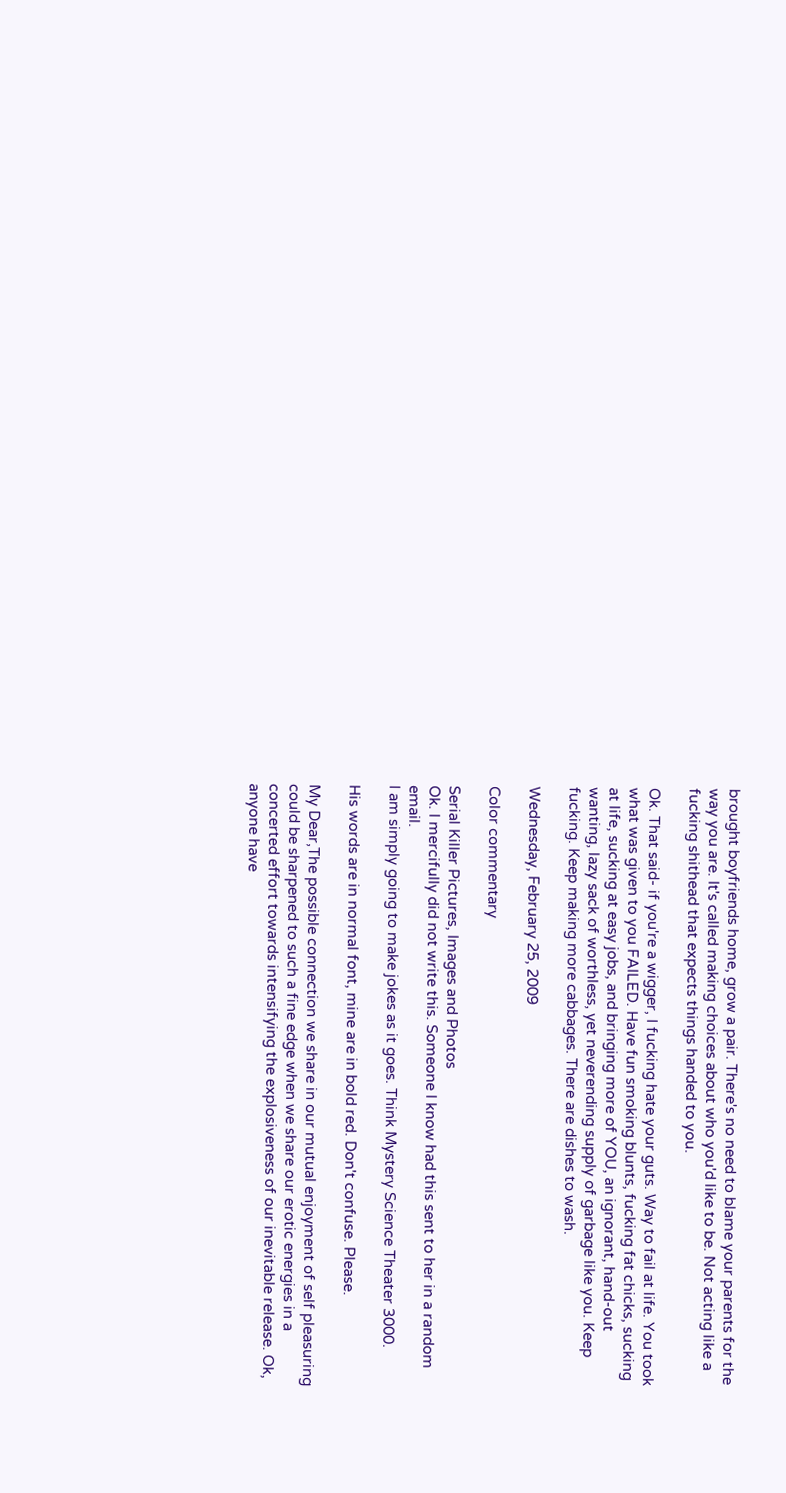brought boyfriends home, grow a pair. There's no need to blame your parents for the way you are. It's called making choices about who you'd like to be. Not acting like a fucking shithead that expects things handed to you.

Ok. That said- if you're a wigger, I fucking hate your guts. Way to fail at life. You took what was given to you FAILED. Have fun smoking blunts, fucking fat chicks, sucking at life, sucking at easy jobs, and bringing more of YOU, an ignorant, hand-out wanting, lazy sack of worthless, yet neverending supply of garbage like you. Keep fucking. Keep making more cabbages. There are dishes to wash.

Wednesday, February 25, 2009

Color commentary

Serial Killer Pictures, Images and Photos
Ok. I mercifully did not write this. Someone I know had this sent to her in a random email.
I am simply going to make jokes as it goes. Think Mystery Science Theater 3000.

His words are in normal font, mine are in bold red. Don't confuse. Please.

My Dear,The possible connection we share in our mutual enjoyment of self pleasuring could be sharpened to such a fine edge when we share our erotic energies in a concerted effort towards intensifying the explosiveness of our inevitable release. Ok, anyone have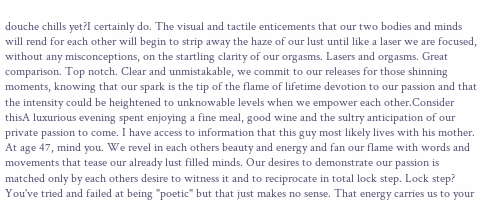douche chills yet?I certainly do. The visual and tactile enticements that our two bodies and minds will rend for each other will begin to strip away the haze of our lust until like a laser we are focused, without any misconceptions, on the startling clarity of our orgasms. Lasers and orgasms. Great comparison. Top notch. Clear and unmistakable, we commit to our releases for those shinning moments, knowing that our spark is the tip of the flame of lifetime devotion to our passion and that the intensity could be heightened to unknowable levels when we empower each other.Consider thisA luxurious evening spent enjoying a fine meal, good wine and the sultry anticipation of our private passion to come. I have access to information that this guy most likely lives with his mother. At age 47, mind you. We revel in each others beauty and energy and fan our flame with words and movements that tease our already lust filled minds. Our desires to demonstrate our passion is matched only by each others desire to witness it and to reciprocate in total lock step. Lock step? You've tried and failed at being "poetic" but that just makes no sense. That energy carries us to your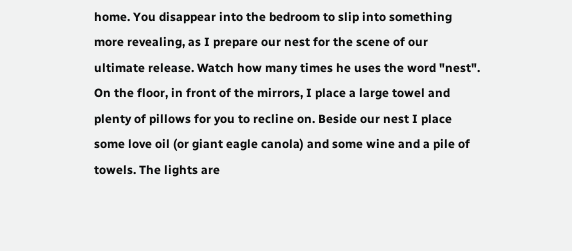home. You disappear into the bedroom to slip into something more revealing, as I prepare our nest for the scene of our ultimate release. Watch how many times he uses the word "nest". On the floor, in front of the mirrors, I place a large towel and plenty of pillows for you to recline on. Beside our nest I place some love oil (or giant eagle canola) and some wine and a pile of towels. The lights are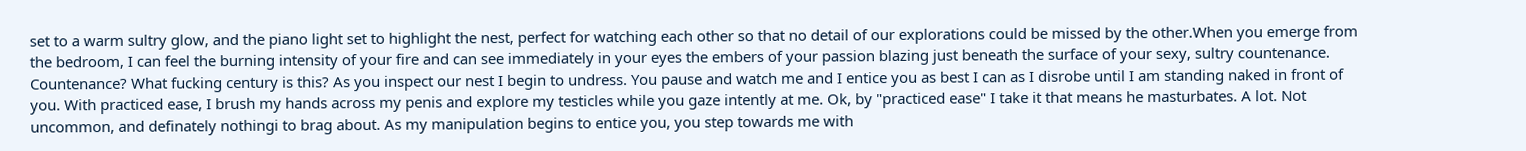set to a warm sultry glow, and the piano light set to highlight the nest, perfect for watching each other so that no detail of our explorations could be missed by the other.When you emerge from the bedroom, I can feel the burning intensity of your fire and can see immediately in your eyes the embers of your passion blazing just beneath the surface of your sexy, sultry countenance. Countenance? What fucking century is this? As you inspect our nest I begin to undress. You pause and watch me and I entice you as best I can as I disrobe until I am standing naked in front of you. With practiced ease, I brush my hands across my penis and explore my testicles while you gaze intently at me. Ok, by "practiced ease" I take it that means he masturbates. A lot. Not uncommon, and definately nothingi to brag about. As my manipulation begins to entice you, you step towards me with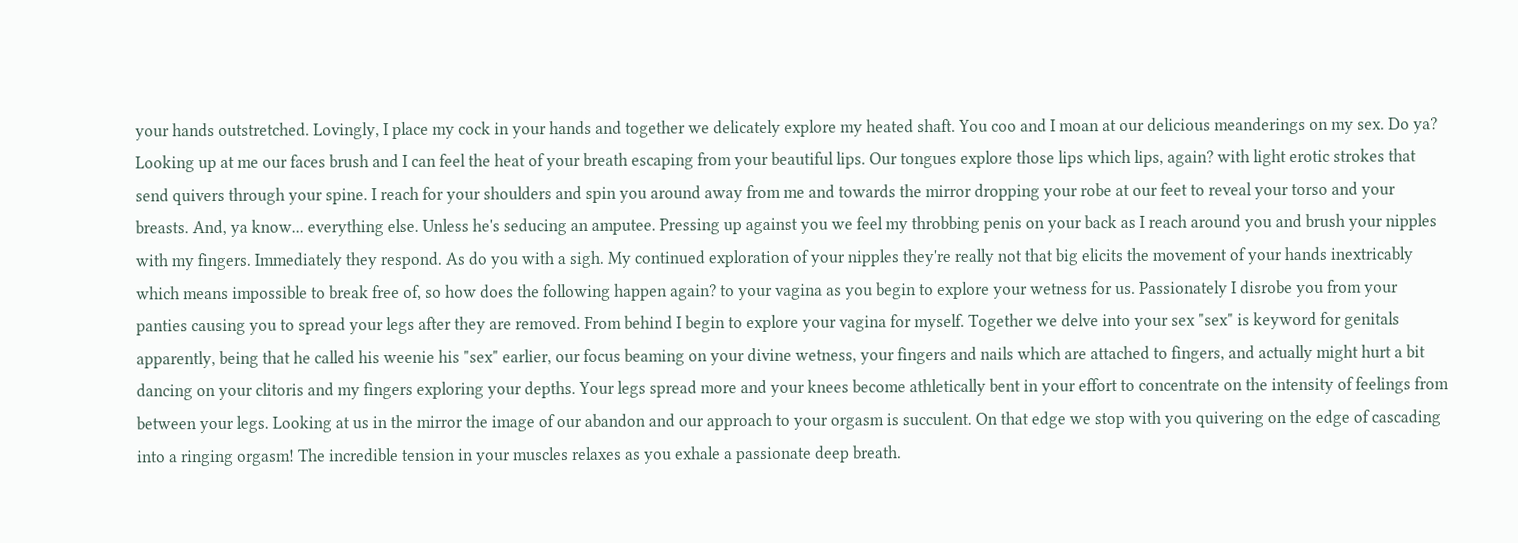your hands outstretched. Lovingly, I place my cock in your hands and together we delicately explore my heated shaft. You coo and I moan at our delicious meanderings on my sex. Do ya? Looking up at me our faces brush and I can feel the heat of your breath escaping from your beautiful lips. Our tongues explore those lips which lips, again? with light erotic strokes that send quivers through your spine. I reach for your shoulders and spin you around away from me and towards the mirror dropping your robe at our feet to reveal your torso and your breasts. And, ya know... everything else. Unless he's seducing an amputee. Pressing up against you we feel my throbbing penis on your back as I reach around you and brush your nipples with my fingers. Immediately they respond. As do you with a sigh. My continued exploration of your nipples they're really not that big elicits the movement of your hands inextricably which means impossible to break free of, so how does the following happen again? to your vagina as you begin to explore your wetness for us. Passionately I disrobe you from your panties causing you to spread your legs after they are removed. From behind I begin to explore your vagina for myself. Together we delve into your sex "sex" is keyword for genitals apparently, being that he called his weenie his "sex" earlier, our focus beaming on your divine wetness, your fingers and nails which are attached to fingers, and actually might hurt a bit dancing on your clitoris and my fingers exploring your depths. Your legs spread more and your knees become athletically bent in your effort to concentrate on the intensity of feelings from between your legs. Looking at us in the mirror the image of our abandon and our approach to your orgasm is succulent. On that edge we stop with you quivering on the edge of cascading into a ringing orgasm! The incredible tension in your muscles relaxes as you exhale a passionate deep breath.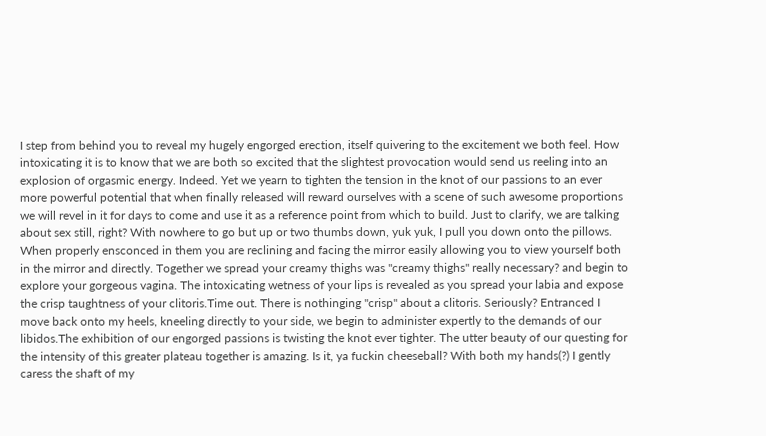I step from behind you to reveal my hugely engorged erection, itself quivering to the excitement we both feel. How intoxicating it is to know that we are both so excited that the slightest provocation would send us reeling into an explosion of orgasmic energy. Indeed. Yet we yearn to tighten the tension in the knot of our passions to an ever more powerful potential that when finally released will reward ourselves with a scene of such awesome proportions we will revel in it for days to come and use it as a reference point from which to build. Just to clarify, we are talking about sex still, right? With nowhere to go but up or two thumbs down, yuk yuk, I pull you down onto the pillows. When properly ensconced in them you are reclining and facing the mirror easily allowing you to view yourself both in the mirror and directly. Together we spread your creamy thighs was "creamy thighs" really necessary? and begin to explore your gorgeous vagina. The intoxicating wetness of your lips is revealed as you spread your labia and expose the crisp taughtness of your clitoris.Time out. There is nothinging "crisp" about a clitoris. Seriously? Entranced I move back onto my heels, kneeling directly to your side, we begin to administer expertly to the demands of our libidos.The exhibition of our engorged passions is twisting the knot ever tighter. The utter beauty of our questing for the intensity of this greater plateau together is amazing. Is it, ya fuckin cheeseball? With both my hands(?) I gently caress the shaft of my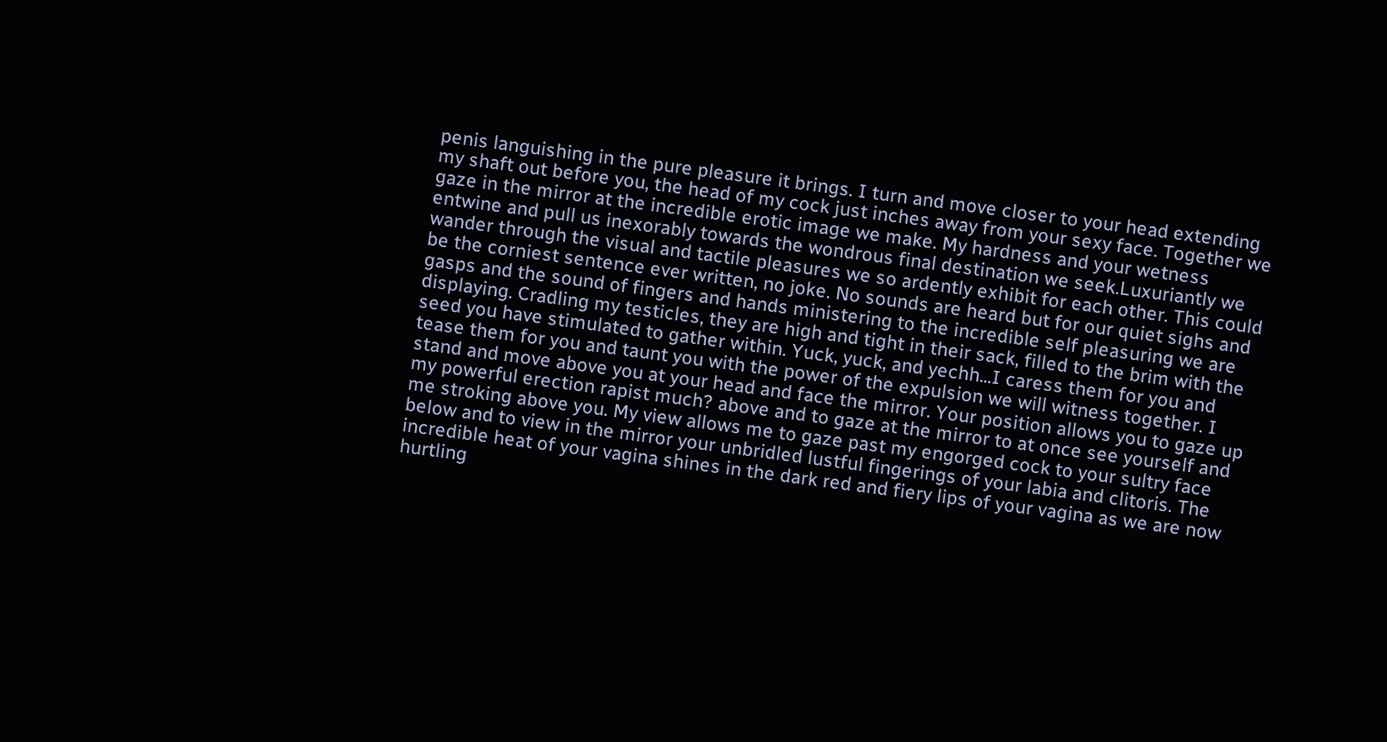penis languishing in the pure pleasure it brings. I turn and move closer to your head extending my shaft out before you, the head of my cock just inches away from your sexy face. Together we gaze in the mirror at the incredible erotic image we make. My hardness and your wetness entwine and pull us inexorably towards the wondrous final destination we seek.Luxuriantly we wander through the visual and tactile pleasures we so ardently exhibit for each other. This could be the corniest sentence ever written, no joke. No sounds are heard but for our quiet sighs and gasps and the sound of fingers and hands ministering to the incredible self pleasuring we are displaying. Cradling my testicles, they are high and tight in their sack, filled to the brim with the seed you have stimulated to gather within. Yuck, yuck, and yechh...I caress them for you and tease them for you and taunt you with the power of the expulsion we will witness together. I stand and move above you at your head and face the mirror. Your position allows you to gaze up my powerful erection rapist much? above and to gaze at the mirror to at once see yourself and me stroking above you. My view allows me to gaze past my engorged cock to your sultry face below and to view in the mirror your unbridled lustful fingerings of your labia and clitoris. The incredible heat of your vagina shines in the dark red and fiery lips of your vagina as we are now hurtling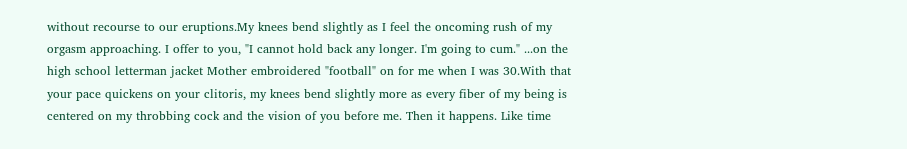without recourse to our eruptions.My knees bend slightly as I feel the oncoming rush of my orgasm approaching. I offer to you, "I cannot hold back any longer. I'm going to cum." ...on the high school letterman jacket Mother embroidered "football" on for me when I was 30.With that your pace quickens on your clitoris, my knees bend slightly more as every fiber of my being is centered on my throbbing cock and the vision of you before me. Then it happens. Like time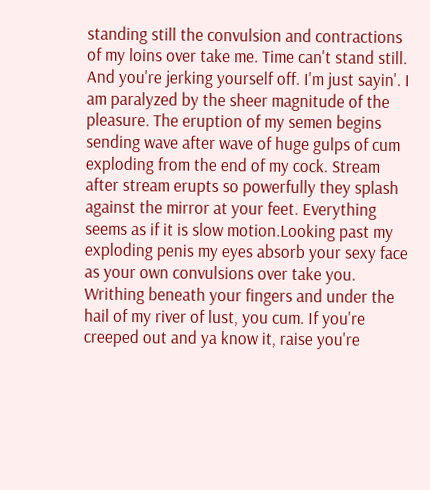standing still the convulsion and contractions of my loins over take me. Time can't stand still. And you're jerking yourself off. I'm just sayin'. I am paralyzed by the sheer magnitude of the pleasure. The eruption of my semen begins sending wave after wave of huge gulps of cum exploding from the end of my cock. Stream after stream erupts so powerfully they splash against the mirror at your feet. Everything seems as if it is slow motion.Looking past my exploding penis my eyes absorb your sexy face as your own convulsions over take you. Writhing beneath your fingers and under the hail of my river of lust, you cum. If you're creeped out and ya know it, raise you're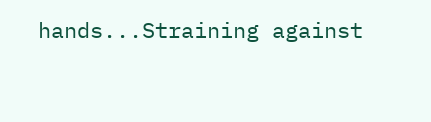hands...Straining against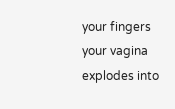your fingers your vagina explodes into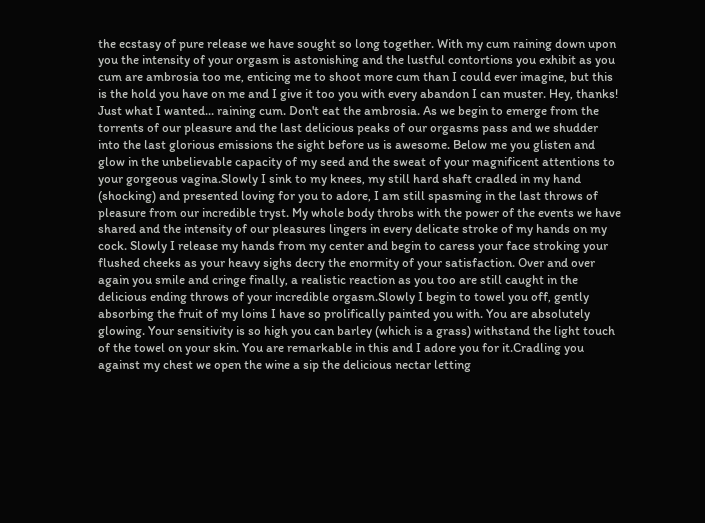the ecstasy of pure release we have sought so long together. With my cum raining down upon you the intensity of your orgasm is astonishing and the lustful contortions you exhibit as you cum are ambrosia too me, enticing me to shoot more cum than I could ever imagine, but this is the hold you have on me and I give it too you with every abandon I can muster. Hey, thanks! Just what I wanted... raining cum. Don't eat the ambrosia. As we begin to emerge from the torrents of our pleasure and the last delicious peaks of our orgasms pass and we shudder into the last glorious emissions the sight before us is awesome. Below me you glisten and glow in the unbelievable capacity of my seed and the sweat of your magnificent attentions to your gorgeous vagina.Slowly I sink to my knees, my still hard shaft cradled in my hand (shocking) and presented loving for you to adore, I am still spasming in the last throws of pleasure from our incredible tryst. My whole body throbs with the power of the events we have shared and the intensity of our pleasures lingers in every delicate stroke of my hands on my cock. Slowly I release my hands from my center and begin to caress your face stroking your flushed cheeks as your heavy sighs decry the enormity of your satisfaction. Over and over again you smile and cringe finally, a realistic reaction as you too are still caught in the delicious ending throws of your incredible orgasm.Slowly I begin to towel you off, gently absorbing the fruit of my loins I have so prolifically painted you with. You are absolutely glowing. Your sensitivity is so high you can barley (which is a grass) withstand the light touch of the towel on your skin. You are remarkable in this and I adore you for it.Cradling you against my chest we open the wine a sip the delicious nectar letting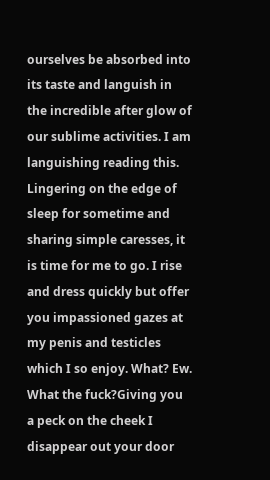ourselves be absorbed into its taste and languish in the incredible after glow of our sublime activities. I am languishing reading this. Lingering on the edge of sleep for sometime and sharing simple caresses, it is time for me to go. I rise and dress quickly but offer you impassioned gazes at my penis and testicles which I so enjoy. What? Ew. What the fuck?Giving you a peck on the cheek I disappear out your door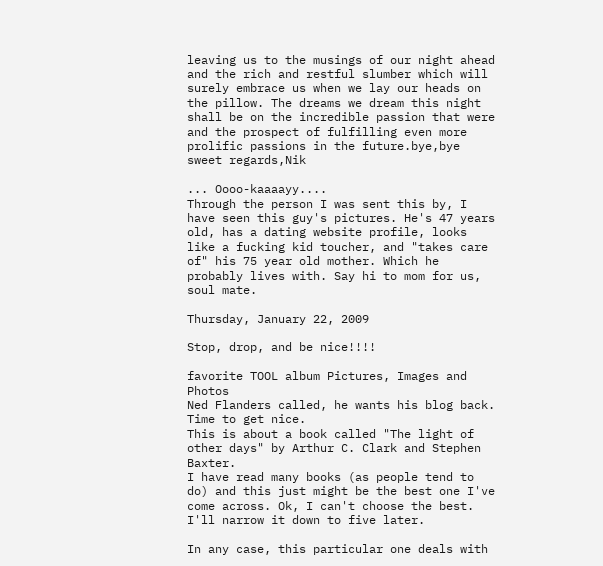leaving us to the musings of our night ahead and the rich and restful slumber which will surely embrace us when we lay our heads on the pillow. The dreams we dream this night shall be on the incredible passion that were and the prospect of fulfilling even more prolific passions in the future.bye,bye sweet regards,Nik

... Oooo-kaaaayy....
Through the person I was sent this by, I have seen this guy's pictures. He's 47 years old, has a dating website profile, looks like a fucking kid toucher, and "takes care of" his 75 year old mother. Which he probably lives with. Say hi to mom for us, soul mate.

Thursday, January 22, 2009

Stop, drop, and be nice!!!!

favorite TOOL album Pictures, Images and Photos
Ned Flanders called, he wants his blog back.
Time to get nice.
This is about a book called "The light of other days" by Arthur C. Clark and Stephen Baxter.
I have read many books (as people tend to do) and this just might be the best one I've come across. Ok, I can't choose the best. I'll narrow it down to five later.

In any case, this particular one deals with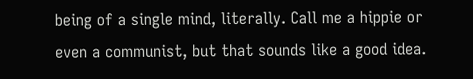being of a single mind, literally. Call me a hippie or even a communist, but that sounds like a good idea.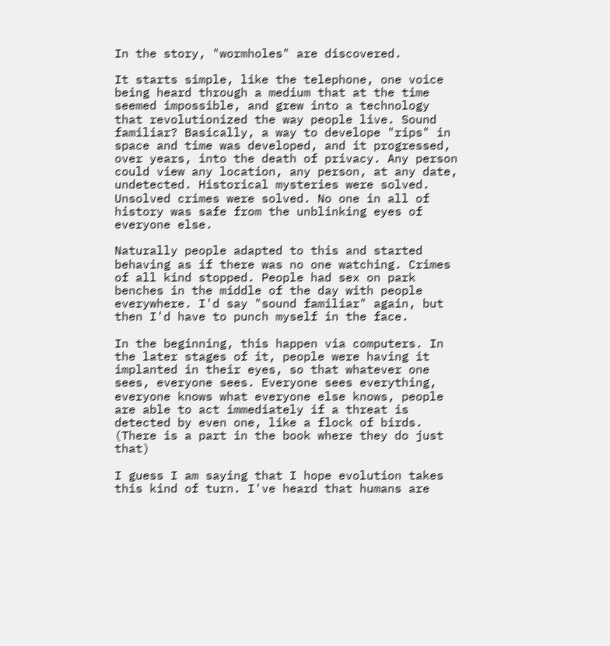In the story, "wormholes" are discovered.

It starts simple, like the telephone, one voice being heard through a medium that at the time seemed impossible, and grew into a technology that revolutionized the way people live. Sound familiar? Basically, a way to develope "rips" in space and time was developed, and it progressed, over years, into the death of privacy. Any person could view any location, any person, at any date, undetected. Historical mysteries were solved. Unsolved crimes were solved. No one in all of history was safe from the unblinking eyes of everyone else.

Naturally people adapted to this and started behaving as if there was no one watching. Crimes of all kind stopped. People had sex on park benches in the middle of the day with people everywhere. I'd say "sound familiar" again, but then I'd have to punch myself in the face.

In the beginning, this happen via computers. In the later stages of it, people were having it implanted in their eyes, so that whatever one sees, everyone sees. Everyone sees everything, everyone knows what everyone else knows, people are able to act immediately if a threat is detected by even one, like a flock of birds. (There is a part in the book where they do just that)

I guess I am saying that I hope evolution takes this kind of turn. I've heard that humans are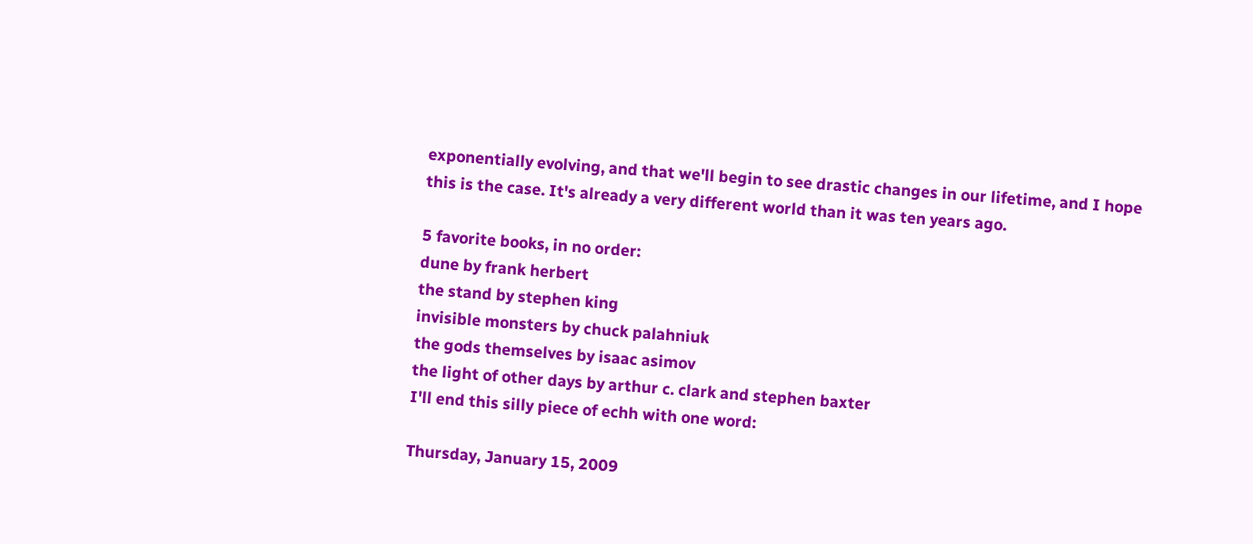exponentially evolving, and that we'll begin to see drastic changes in our lifetime, and I hope this is the case. It's already a very different world than it was ten years ago.

5 favorite books, in no order:
dune by frank herbert
the stand by stephen king
invisible monsters by chuck palahniuk
the gods themselves by isaac asimov
the light of other days by arthur c. clark and stephen baxter
I'll end this silly piece of echh with one word:

Thursday, January 15, 2009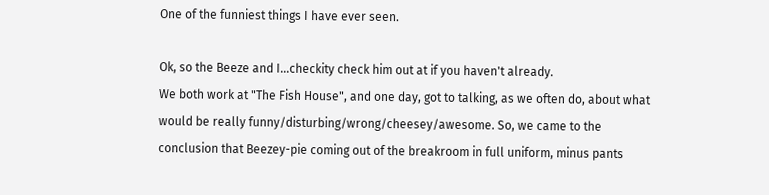One of the funniest things I have ever seen.

Ok, so the Beeze and I...checkity check him out at if you haven't already.
We both work at "The Fish House", and one day, got to talking, as we often do, about what would be really funny/disturbing/wrong/cheesey/awesome. So, we came to the conclusion that Beezey-pie coming out of the breakroom in full uniform, minus pants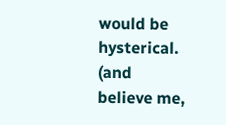would be hysterical. (and believe me,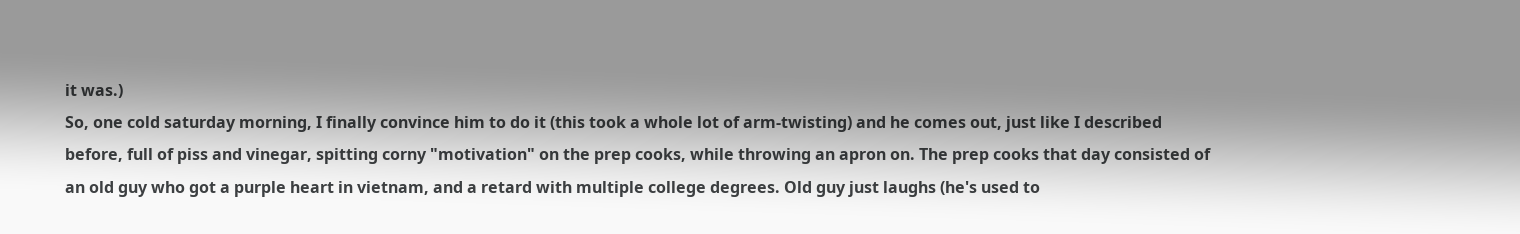it was.)
So, one cold saturday morning, I finally convince him to do it (this took a whole lot of arm-twisting) and he comes out, just like I described before, full of piss and vinegar, spitting corny "motivation" on the prep cooks, while throwing an apron on. The prep cooks that day consisted of an old guy who got a purple heart in vietnam, and a retard with multiple college degrees. Old guy just laughs (he's used to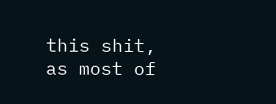this shit, as most of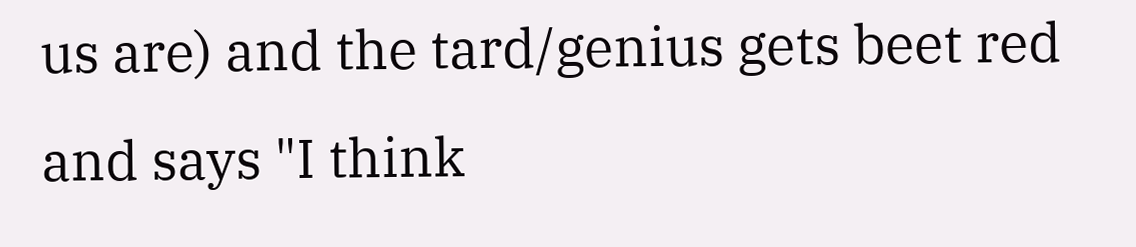us are) and the tard/genius gets beet red and says "I think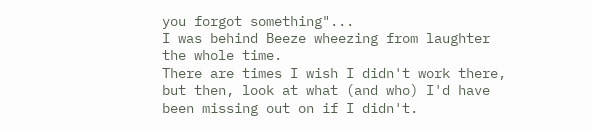you forgot something"...
I was behind Beeze wheezing from laughter the whole time.
There are times I wish I didn't work there, but then, look at what (and who) I'd have been missing out on if I didn't.